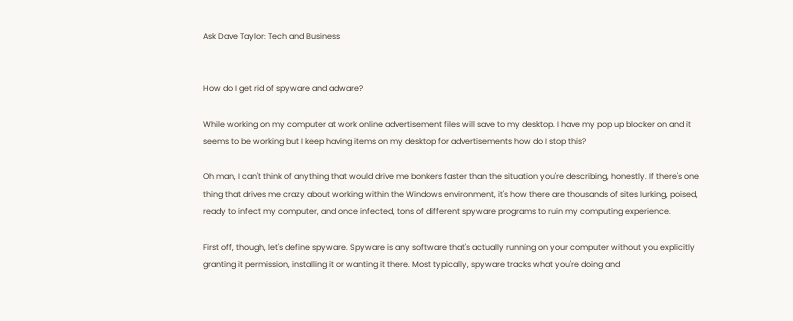Ask Dave Taylor: Tech and Business


How do I get rid of spyware and adware?

While working on my computer at work online advertisement files will save to my desktop. I have my pop up blocker on and it seems to be working but I keep having items on my desktop for advertisements how do I stop this?

Oh man, I can't think of anything that would drive me bonkers faster than the situation you're describing, honestly. If there's one thing that drives me crazy about working within the Windows environment, it's how there are thousands of sites lurking, poised, ready to infect my computer, and once infected, tons of different spyware programs to ruin my computing experience.

First off, though, let's define spyware. Spyware is any software that's actually running on your computer without you explicitly granting it permission, installing it or wanting it there. Most typically, spyware tracks what you're doing and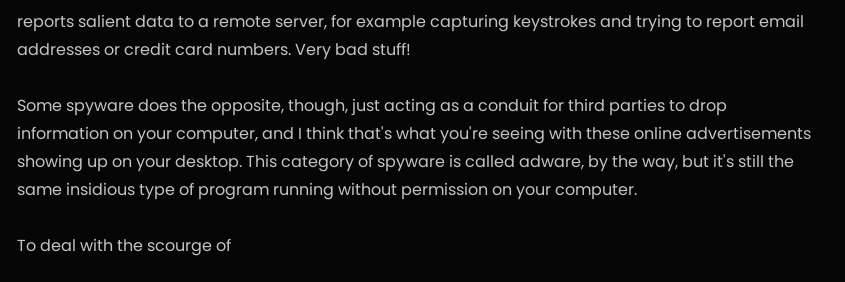reports salient data to a remote server, for example capturing keystrokes and trying to report email addresses or credit card numbers. Very bad stuff!

Some spyware does the opposite, though, just acting as a conduit for third parties to drop information on your computer, and I think that's what you're seeing with these online advertisements showing up on your desktop. This category of spyware is called adware, by the way, but it's still the same insidious type of program running without permission on your computer.

To deal with the scourge of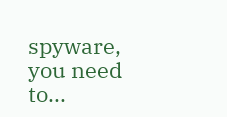spyware, you need to...